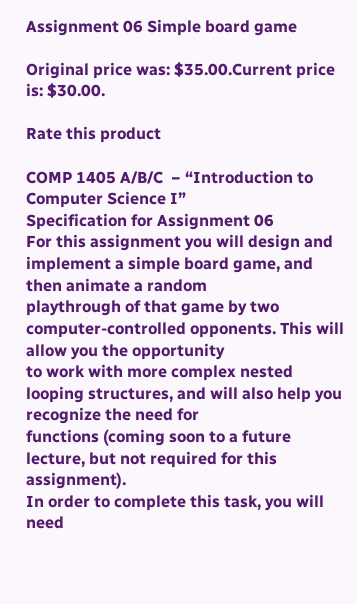Assignment 06 Simple board game

Original price was: $35.00.Current price is: $30.00.

Rate this product

COMP 1405 A/B/C  − “Introduction to Computer Science I”
Specification for Assignment 06
For this assignment you will design and implement a simple board game, and then animate a random
playthrough of that game by two computer-controlled opponents. This will allow you the opportunity
to work with more complex nested looping structures, and will also help you recognize the need for
functions (coming soon to a future lecture, but not required for this assignment).
In order to complete this task, you will need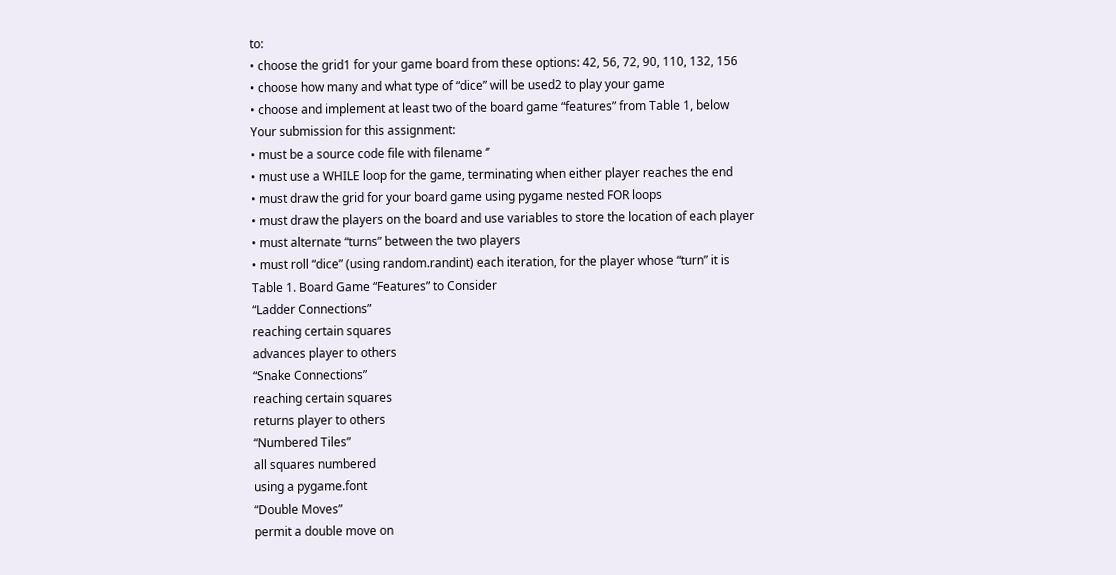to:
• choose the grid1 for your game board from these options: 42, 56, 72, 90, 110, 132, 156
• choose how many and what type of “dice” will be used2 to play your game
• choose and implement at least two of the board game “features” from Table 1, below
Your submission for this assignment:
• must be a source code file with filename ‘’
• must use a WHILE loop for the game, terminating when either player reaches the end
• must draw the grid for your board game using pygame nested FOR loops
• must draw the players on the board and use variables to store the location of each player
• must alternate “turns” between the two players
• must roll “dice” (using random.randint) each iteration, for the player whose “turn” it is
Table 1. Board Game “Features” to Consider
“Ladder Connections”
reaching certain squares
advances player to others
“Snake Connections”
reaching certain squares
returns player to others
“Numbered Tiles”
all squares numbered
using a pygame.font
“Double Moves”
permit a double move on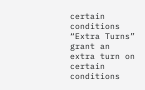certain conditions
“Extra Turns”
grant an extra turn on
certain conditions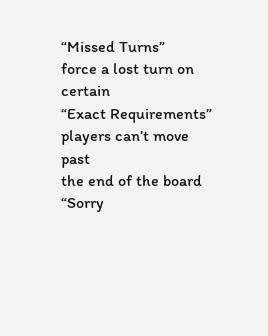“Missed Turns”
force a lost turn on certain
“Exact Requirements”
players can’t move past
the end of the board
“Sorry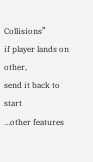Collisions”
if player lands on other,
send it back to start
…other features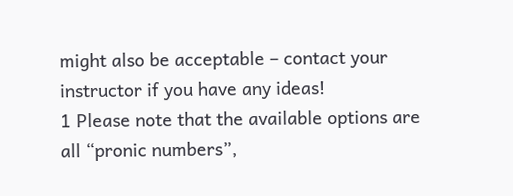might also be acceptable – contact your instructor if you have any ideas!
1 Please note that the available options are all “pronic numbers”,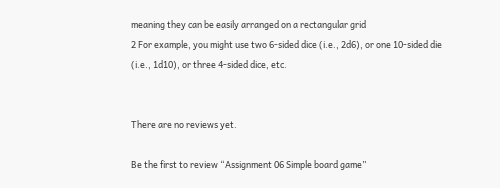meaning they can be easily arranged on a rectangular grid
2 For example, you might use two 6-sided dice (i.e., 2d6), or one 10-sided die (i.e., 1d10), or three 4-sided dice, etc.


There are no reviews yet.

Be the first to review “Assignment 06 Simple board game”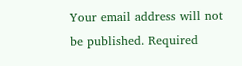Your email address will not be published. Required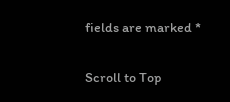fields are marked *

Scroll to Top